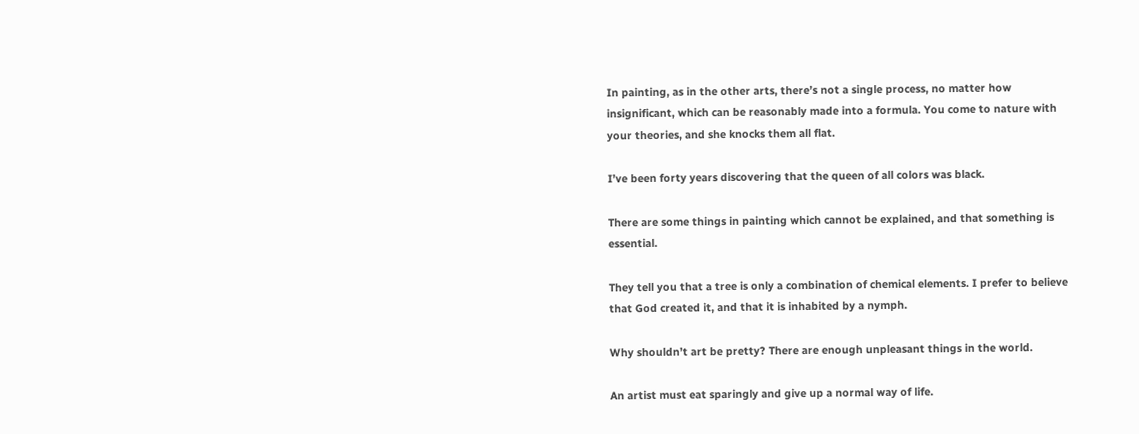In painting, as in the other arts, there’s not a single process, no matter how insignificant, which can be reasonably made into a formula. You come to nature with your theories, and she knocks them all flat.

I’ve been forty years discovering that the queen of all colors was black.

There are some things in painting which cannot be explained, and that something is essential.

They tell you that a tree is only a combination of chemical elements. I prefer to believe that God created it, and that it is inhabited by a nymph.

Why shouldn’t art be pretty? There are enough unpleasant things in the world.

An artist must eat sparingly and give up a normal way of life.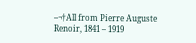–¬†All from Pierre Auguste Renoir, 1841 – 1919